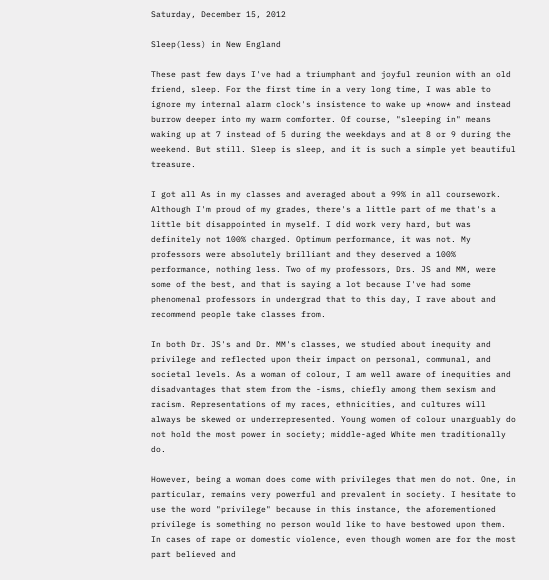Saturday, December 15, 2012

Sleep(less) in New England

These past few days I've had a triumphant and joyful reunion with an old friend, sleep. For the first time in a very long time, I was able to ignore my internal alarm clock's insistence to wake up *now* and instead burrow deeper into my warm comforter. Of course, "sleeping in" means waking up at 7 instead of 5 during the weekdays and at 8 or 9 during the weekend. But still. Sleep is sleep, and it is such a simple yet beautiful treasure.

I got all As in my classes and averaged about a 99% in all coursework. Although I'm proud of my grades, there's a little part of me that's a little bit disappointed in myself. I did work very hard, but was definitely not 100% charged. Optimum performance, it was not. My professors were absolutely brilliant and they deserved a 100% performance, nothing less. Two of my professors, Drs. JS and MM, were some of the best, and that is saying a lot because I've had some phenomenal professors in undergrad that to this day, I rave about and recommend people take classes from.

In both Dr. JS's and Dr. MM's classes, we studied about inequity and privilege and reflected upon their impact on personal, communal, and societal levels. As a woman of colour, I am well aware of inequities and disadvantages that stem from the -isms, chiefly among them sexism and racism. Representations of my races, ethnicities, and cultures will always be skewed or underrepresented. Young women of colour unarguably do not hold the most power in society; middle-aged White men traditionally do.

However, being a woman does come with privileges that men do not. One, in particular, remains very powerful and prevalent in society. I hesitate to use the word "privilege" because in this instance, the aforementioned privilege is something no person would like to have bestowed upon them. In cases of rape or domestic violence, even though women are for the most part believed and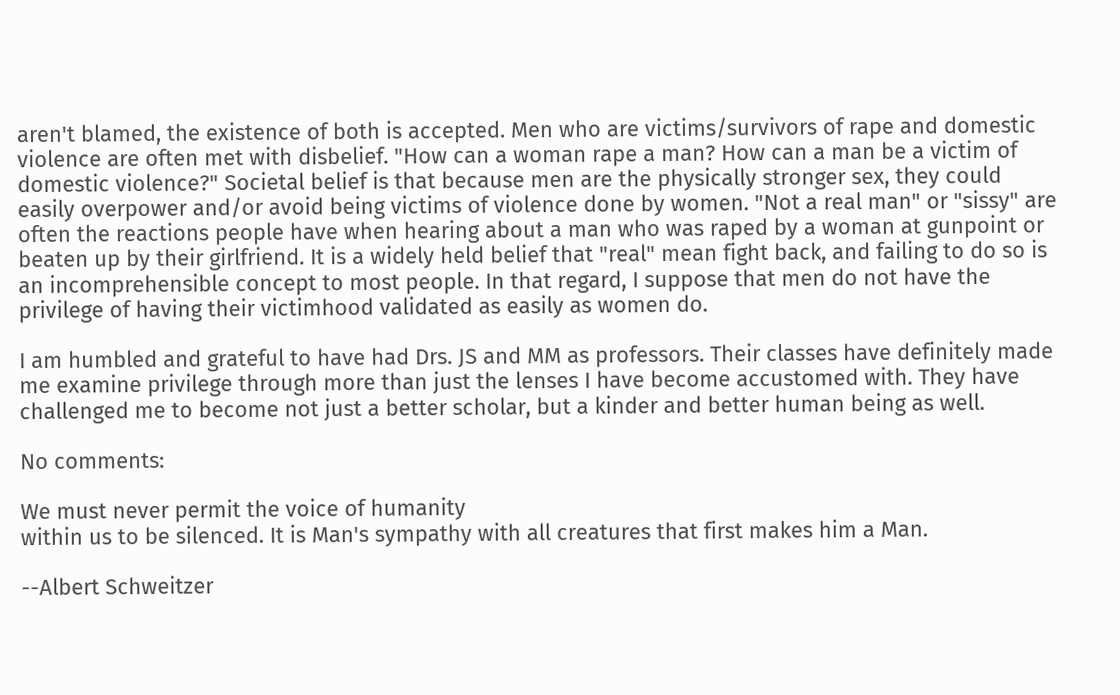aren't blamed, the existence of both is accepted. Men who are victims/survivors of rape and domestic violence are often met with disbelief. "How can a woman rape a man? How can a man be a victim of domestic violence?" Societal belief is that because men are the physically stronger sex, they could easily overpower and/or avoid being victims of violence done by women. "Not a real man" or "sissy" are often the reactions people have when hearing about a man who was raped by a woman at gunpoint or beaten up by their girlfriend. It is a widely held belief that "real" mean fight back, and failing to do so is an incomprehensible concept to most people. In that regard, I suppose that men do not have the privilege of having their victimhood validated as easily as women do.

I am humbled and grateful to have had Drs. JS and MM as professors. Their classes have definitely made me examine privilege through more than just the lenses I have become accustomed with. They have challenged me to become not just a better scholar, but a kinder and better human being as well.

No comments:

We must never permit the voice of humanity
within us to be silenced. It is Man's sympathy with all creatures that first makes him a Man.

--Albert Schweitzer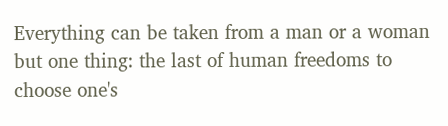Everything can be taken from a man or a woman but one thing: the last of human freedoms to choose one's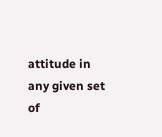attitude in any given set of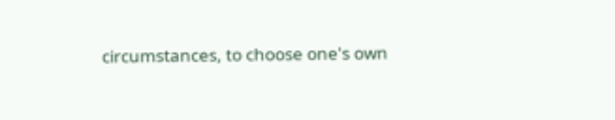circumstances, to choose one's own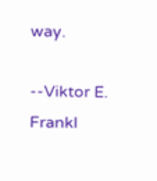way.

--Viktor E. Frankl